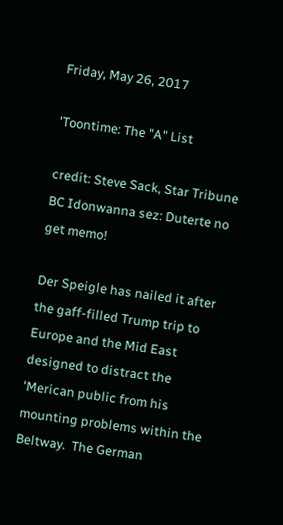Friday, May 26, 2017

'Toontime: The "A" List

credit: Steve Sack, Star Tribune
BC Idonwanna sez: Duterte no get memo!

Der Speigle has nailed it after the gaff-filled Trump trip to Europe and the Mid East designed to distract the 'Merican public from his mounting problems within the Beltway.  The German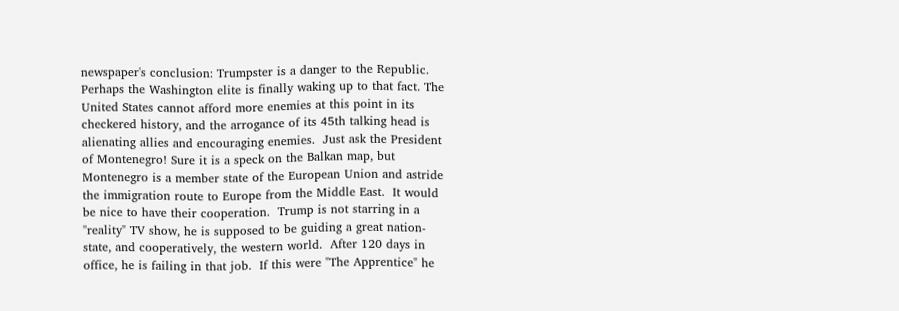newspaper's conclusion: Trumpster is a danger to the Republic. Perhaps the Washington elite is finally waking up to that fact. The United States cannot afford more enemies at this point in its checkered history, and the arrogance of its 45th talking head is alienating allies and encouraging enemies.  Just ask the President of Montenegro! Sure it is a speck on the Balkan map, but Montenegro is a member state of the European Union and astride the immigration route to Europe from the Middle East.  It would be nice to have their cooperation.  Trump is not starring in a "reality" TV show, he is supposed to be guiding a great nation-state, and cooperatively, the western world.  After 120 days in office, he is failing in that job.  If this were "The Apprentice" he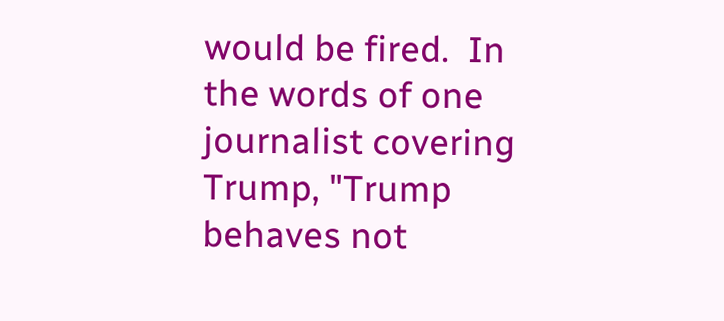would be fired.  In the words of one journalist covering Trump, "Trump behaves not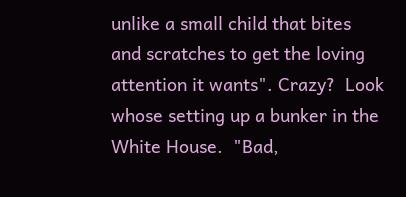unlike a small child that bites and scratches to get the loving attention it wants". Crazy?  Look whose setting up a bunker in the White House.  "Bad,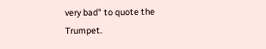very bad" to quote the Trumpet.